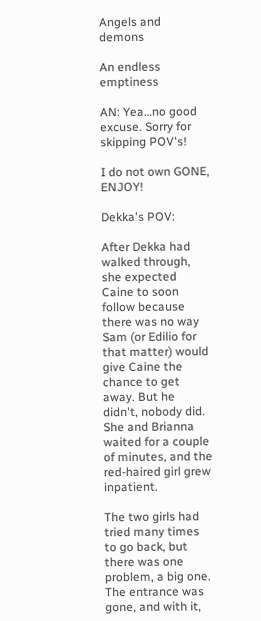Angels and demons

An endless emptiness

AN: Yea…no good excuse. Sorry for skipping POV's!

I do not own GONE, ENJOY!

Dekka's POV:

After Dekka had walked through, she expected Caine to soon follow because there was no way Sam (or Edilio for that matter) would give Caine the chance to get away. But he didn't, nobody did. She and Brianna waited for a couple of minutes, and the red-haired girl grew inpatient.

The two girls had tried many times to go back, but there was one problem, a big one. The entrance was gone, and with it,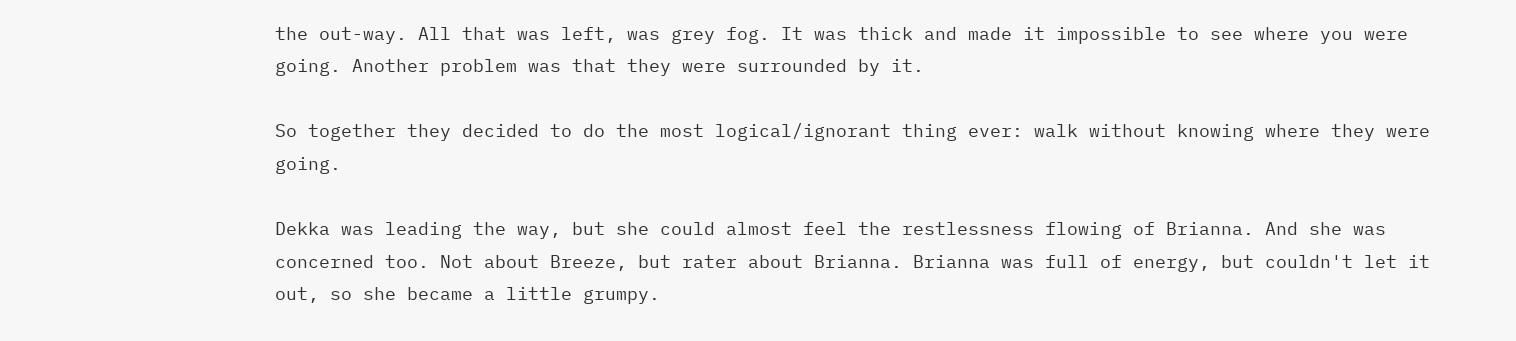the out-way. All that was left, was grey fog. It was thick and made it impossible to see where you were going. Another problem was that they were surrounded by it.

So together they decided to do the most logical/ignorant thing ever: walk without knowing where they were going.

Dekka was leading the way, but she could almost feel the restlessness flowing of Brianna. And she was concerned too. Not about Breeze, but rater about Brianna. Brianna was full of energy, but couldn't let it out, so she became a little grumpy.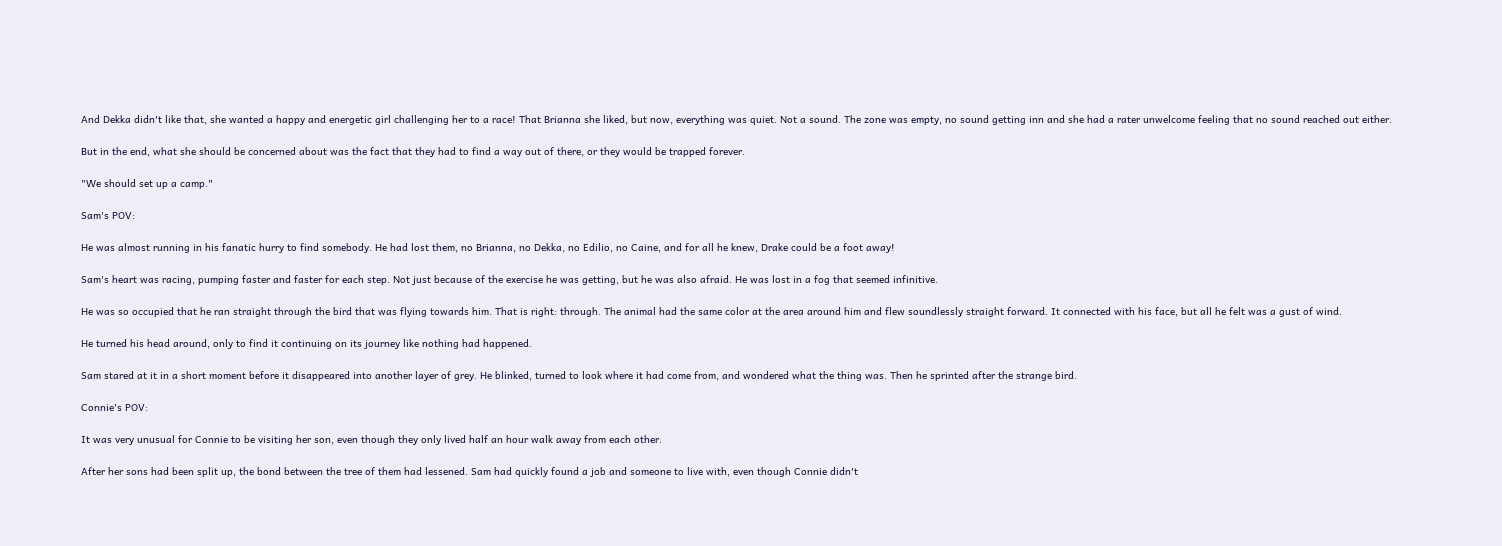And Dekka didn't like that, she wanted a happy and energetic girl challenging her to a race! That Brianna she liked, but now, everything was quiet. Not a sound. The zone was empty, no sound getting inn and she had a rater unwelcome feeling that no sound reached out either.

But in the end, what she should be concerned about was the fact that they had to find a way out of there, or they would be trapped forever.

"We should set up a camp."

Sam's POV:

He was almost running in his fanatic hurry to find somebody. He had lost them, no Brianna, no Dekka, no Edilio, no Caine, and for all he knew, Drake could be a foot away!

Sam's heart was racing, pumping faster and faster for each step. Not just because of the exercise he was getting, but he was also afraid. He was lost in a fog that seemed infinitive.

He was so occupied that he ran straight through the bird that was flying towards him. That is right: through. The animal had the same color at the area around him and flew soundlessly straight forward. It connected with his face, but all he felt was a gust of wind.

He turned his head around, only to find it continuing on its journey like nothing had happened.

Sam stared at it in a short moment before it disappeared into another layer of grey. He blinked, turned to look where it had come from, and wondered what the thing was. Then he sprinted after the strange bird.

Connie's POV:

It was very unusual for Connie to be visiting her son, even though they only lived half an hour walk away from each other.

After her sons had been split up, the bond between the tree of them had lessened. Sam had quickly found a job and someone to live with, even though Connie didn't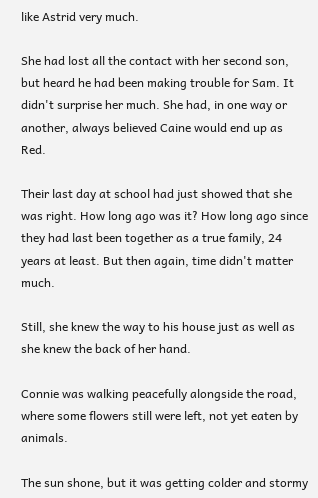like Astrid very much.

She had lost all the contact with her second son, but heard he had been making trouble for Sam. It didn't surprise her much. She had, in one way or another, always believed Caine would end up as Red.

Their last day at school had just showed that she was right. How long ago was it? How long ago since they had last been together as a true family, 24 years at least. But then again, time didn't matter much.

Still, she knew the way to his house just as well as she knew the back of her hand.

Connie was walking peacefully alongside the road, where some flowers still were left, not yet eaten by animals.

The sun shone, but it was getting colder and stormy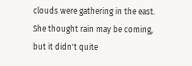clouds were gathering in the east. She thought rain may be coming, but it didn't quite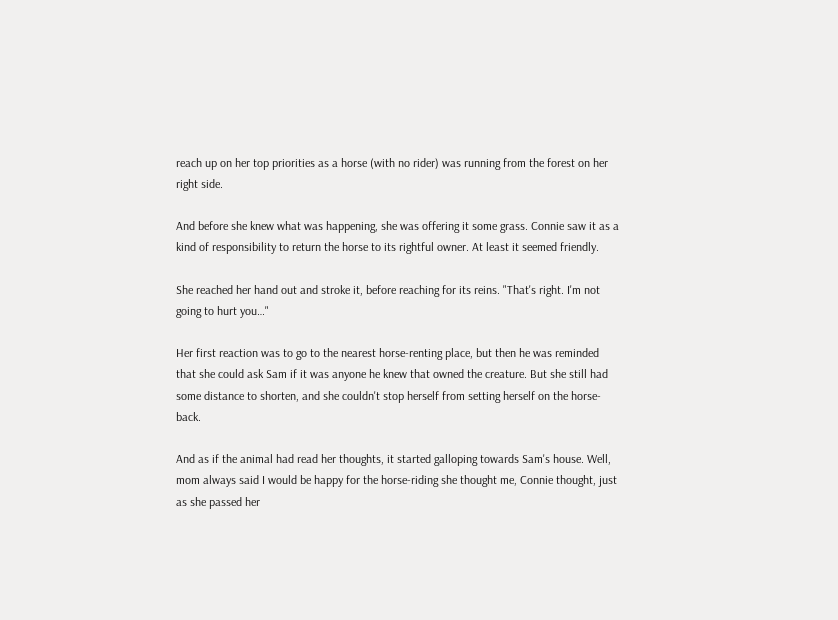reach up on her top priorities as a horse (with no rider) was running from the forest on her right side.

And before she knew what was happening, she was offering it some grass. Connie saw it as a kind of responsibility to return the horse to its rightful owner. At least it seemed friendly.

She reached her hand out and stroke it, before reaching for its reins. "That's right. I'm not going to hurt you…"

Her first reaction was to go to the nearest horse-renting place, but then he was reminded that she could ask Sam if it was anyone he knew that owned the creature. But she still had some distance to shorten, and she couldn't stop herself from setting herself on the horse-back.

And as if the animal had read her thoughts, it started galloping towards Sam's house. Well, mom always said I would be happy for the horse-riding she thought me, Connie thought, just as she passed her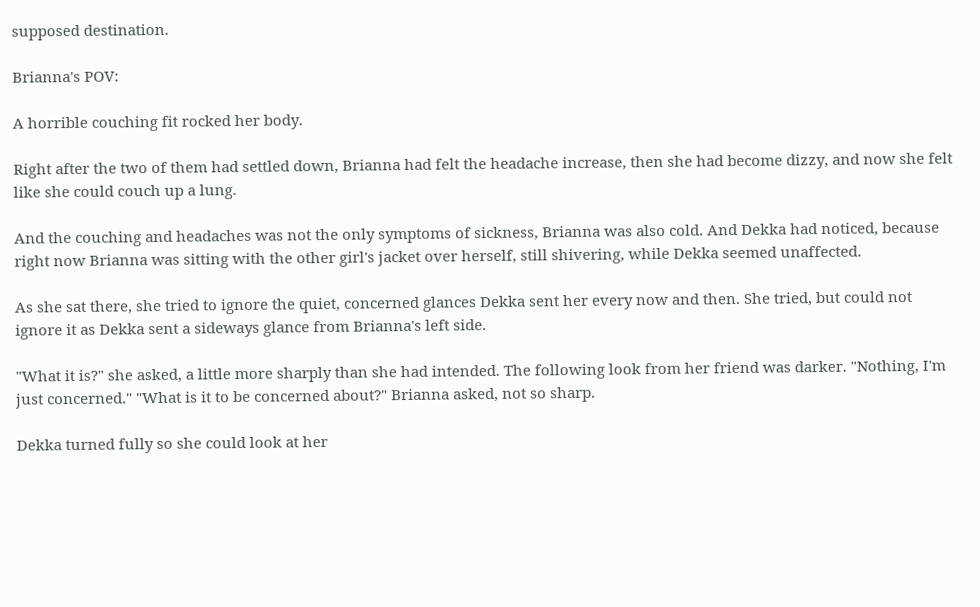supposed destination.

Brianna's POV:

A horrible couching fit rocked her body.

Right after the two of them had settled down, Brianna had felt the headache increase, then she had become dizzy, and now she felt like she could couch up a lung.

And the couching and headaches was not the only symptoms of sickness, Brianna was also cold. And Dekka had noticed, because right now Brianna was sitting with the other girl's jacket over herself, still shivering, while Dekka seemed unaffected.

As she sat there, she tried to ignore the quiet, concerned glances Dekka sent her every now and then. She tried, but could not ignore it as Dekka sent a sideways glance from Brianna's left side.

"What it is?" she asked, a little more sharply than she had intended. The following look from her friend was darker. "Nothing, I'm just concerned." "What is it to be concerned about?" Brianna asked, not so sharp.

Dekka turned fully so she could look at her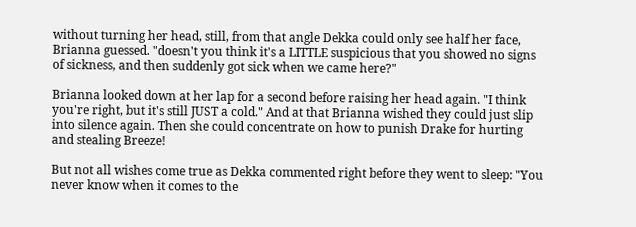without turning her head, still, from that angle Dekka could only see half her face, Brianna guessed. "doesn't you think it's a LITTLE suspicious that you showed no signs of sickness, and then suddenly got sick when we came here?"

Brianna looked down at her lap for a second before raising her head again. "I think you're right, but it's still JUST a cold." And at that Brianna wished they could just slip into silence again. Then she could concentrate on how to punish Drake for hurting and stealing Breeze!

But not all wishes come true as Dekka commented right before they went to sleep: "You never know when it comes to the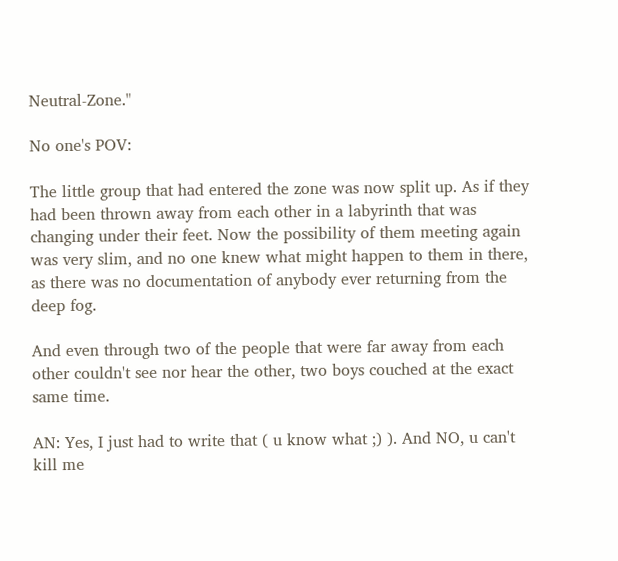Neutral-Zone."

No one's POV:

The little group that had entered the zone was now split up. As if they had been thrown away from each other in a labyrinth that was changing under their feet. Now the possibility of them meeting again was very slim, and no one knew what might happen to them in there, as there was no documentation of anybody ever returning from the deep fog.

And even through two of the people that were far away from each other couldn't see nor hear the other, two boys couched at the exact same time.

AN: Yes, I just had to write that ( u know what ;) ). And NO, u can't kill me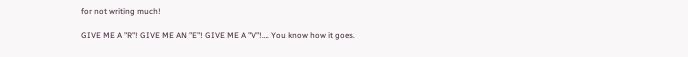for not writing much!

GIVE ME A "R"! GIVE ME AN "E"! GIVE ME A "V"!…. You know how it goes.